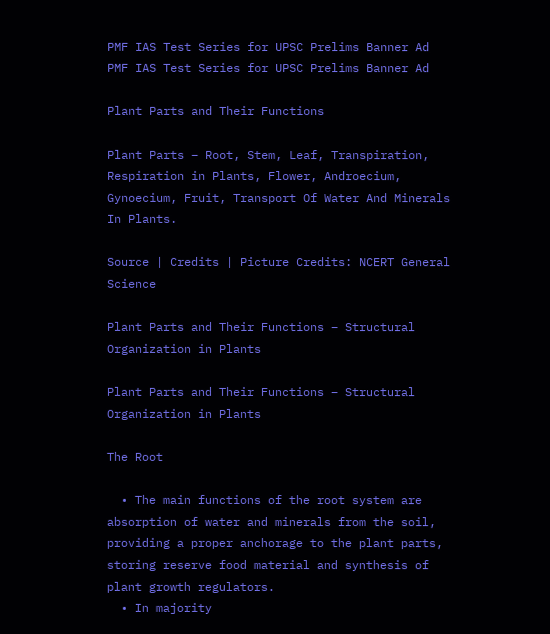PMF IAS Test Series for UPSC Prelims Banner Ad
PMF IAS Test Series for UPSC Prelims Banner Ad

Plant Parts and Their Functions

Plant Parts – Root, Stem, Leaf, Transpiration, Respiration in Plants, Flower, Androecium, Gynoecium, Fruit, Transport Of Water And Minerals In Plants.

Source | Credits | Picture Credits: NCERT General Science

Plant Parts and Their Functions – Structural Organization in Plants

Plant Parts and Their Functions – Structural Organization in Plants

The Root

  • The main functions of the root system are absorption of water and minerals from the soil, providing a proper anchorage to the plant parts, storing reserve food material and synthesis of plant growth regulators.
  • In majority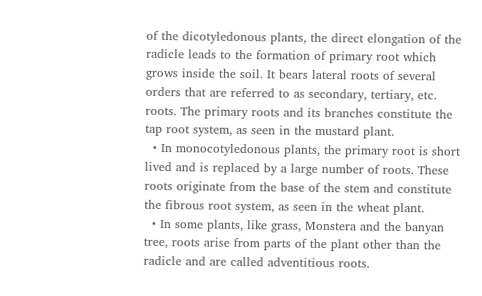of the dicotyledonous plants, the direct elongation of the radicle leads to the formation of primary root which grows inside the soil. It bears lateral roots of several orders that are referred to as secondary, tertiary, etc. roots. The primary roots and its branches constitute the tap root system, as seen in the mustard plant.
  • In monocotyledonous plants, the primary root is short lived and is replaced by a large number of roots. These roots originate from the base of the stem and constitute the fibrous root system, as seen in the wheat plant.
  • In some plants, like grass, Monstera and the banyan tree, roots arise from parts of the plant other than the radicle and are called adventitious roots.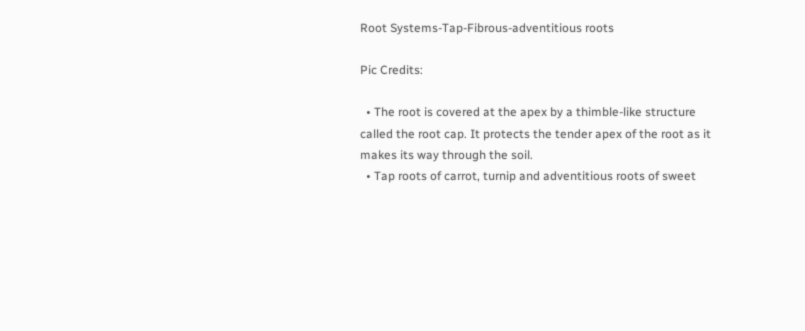Root Systems-Tap-Fibrous-adventitious roots

Pic Credits:

  • The root is covered at the apex by a thimble-like structure called the root cap. It protects the tender apex of the root as it makes its way through the soil.
  • Tap roots of carrot, turnip and adventitious roots of sweet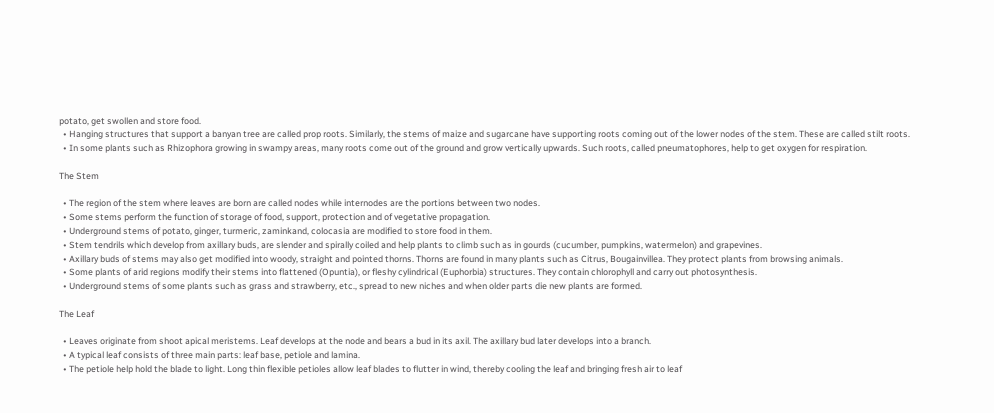potato, get swollen and store food.
  • Hanging structures that support a banyan tree are called prop roots. Similarly, the stems of maize and sugarcane have supporting roots coming out of the lower nodes of the stem. These are called stilt roots.
  • In some plants such as Rhizophora growing in swampy areas, many roots come out of the ground and grow vertically upwards. Such roots, called pneumatophores, help to get oxygen for respiration.

The Stem

  • The region of the stem where leaves are born are called nodes while internodes are the portions between two nodes.
  • Some stems perform the function of storage of food, support, protection and of vegetative propagation.
  • Underground stems of potato, ginger, turmeric, zaminkand, colocasia are modified to store food in them.
  • Stem tendrils which develop from axillary buds, are slender and spirally coiled and help plants to climb such as in gourds (cucumber, pumpkins, watermelon) and grapevines.
  • Axillary buds of stems may also get modified into woody, straight and pointed thorns. Thorns are found in many plants such as Citrus, Bougainvillea. They protect plants from browsing animals.
  • Some plants of arid regions modify their stems into flattened (Opuntia), or fleshy cylindrical (Euphorbia) structures. They contain chlorophyll and carry out photosynthesis.
  • Underground stems of some plants such as grass and strawberry, etc., spread to new niches and when older parts die new plants are formed.

The Leaf

  • Leaves originate from shoot apical meristems. Leaf develops at the node and bears a bud in its axil. The axillary bud later develops into a branch.
  • A typical leaf consists of three main parts: leaf base, petiole and lamina.
  • The petiole help hold the blade to light. Long thin flexible petioles allow leaf blades to flutter in wind, thereby cooling the leaf and bringing fresh air to leaf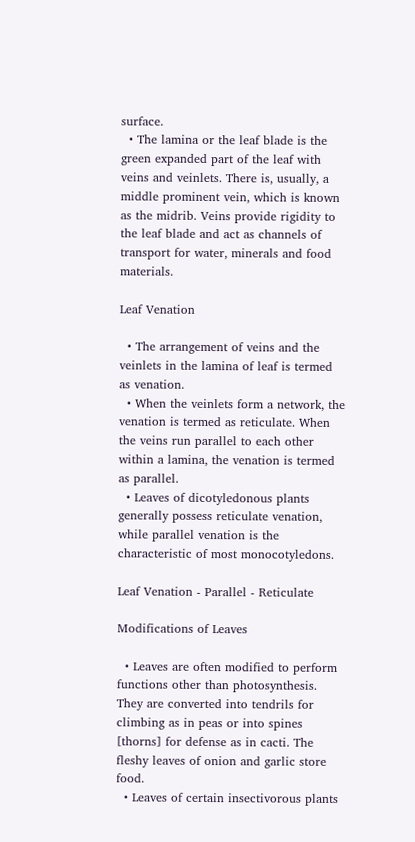surface.
  • The lamina or the leaf blade is the green expanded part of the leaf with veins and veinlets. There is, usually, a middle prominent vein, which is known as the midrib. Veins provide rigidity to the leaf blade and act as channels of transport for water, minerals and food materials.

Leaf Venation

  • The arrangement of veins and the veinlets in the lamina of leaf is termed as venation.
  • When the veinlets form a network, the venation is termed as reticulate. When the veins run parallel to each other within a lamina, the venation is termed as parallel.
  • Leaves of dicotyledonous plants generally possess reticulate venation, while parallel venation is the characteristic of most monocotyledons.

Leaf Venation - Parallel - Reticulate

Modifications of Leaves

  • Leaves are often modified to perform functions other than photosynthesis. They are converted into tendrils for climbing as in peas or into spines [thorns] for defense as in cacti. The fleshy leaves of onion and garlic store food.
  • Leaves of certain insectivorous plants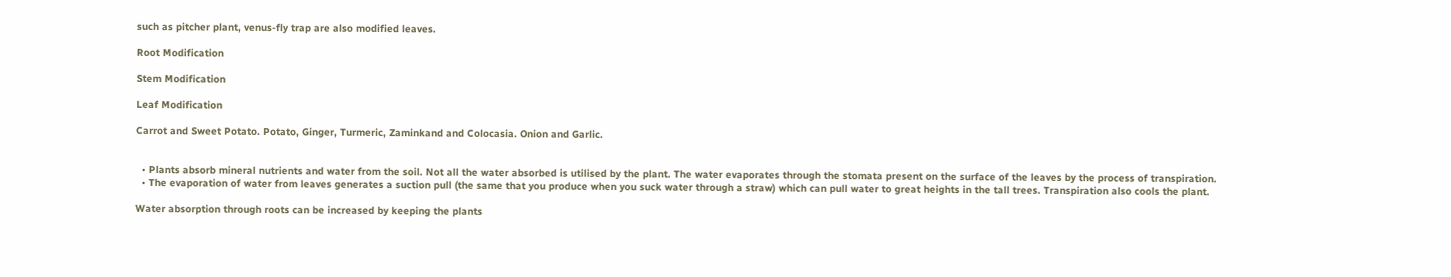such as pitcher plant, venus-fly trap are also modified leaves.

Root Modification

Stem Modification

Leaf Modification

Carrot and Sweet Potato. Potato, Ginger, Turmeric, Zaminkand and Colocasia. Onion and Garlic.


  • Plants absorb mineral nutrients and water from the soil. Not all the water absorbed is utilised by the plant. The water evaporates through the stomata present on the surface of the leaves by the process of transpiration.
  • The evaporation of water from leaves generates a suction pull (the same that you produce when you suck water through a straw) which can pull water to great heights in the tall trees. Transpiration also cools the plant.

Water absorption through roots can be increased by keeping the plants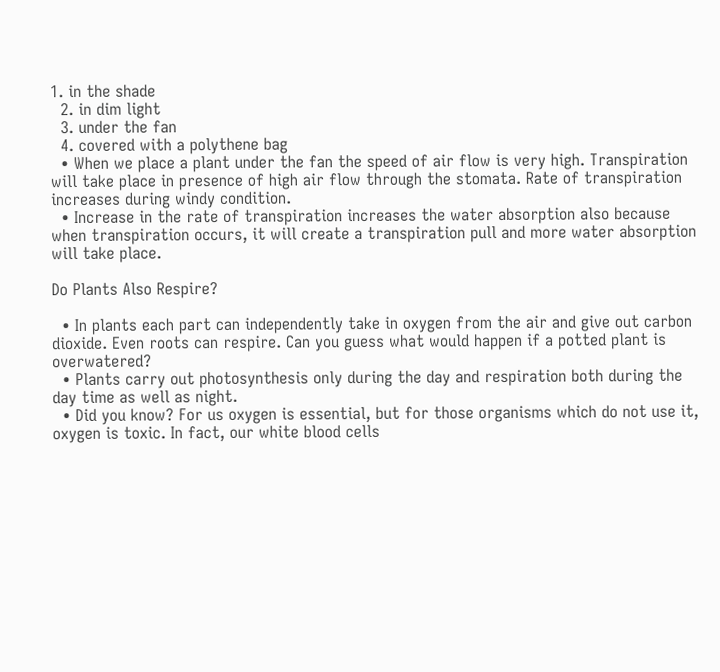1. in the shade
  2. in dim light
  3. under the fan
  4. covered with a polythene bag
  • When we place a plant under the fan the speed of air flow is very high. Transpiration will take place in presence of high air flow through the stomata. Rate of transpiration increases during windy condition.
  • Increase in the rate of transpiration increases the water absorption also because when transpiration occurs, it will create a transpiration pull and more water absorption will take place.

Do Plants Also Respire?

  • In plants each part can independently take in oxygen from the air and give out carbon dioxide. Even roots can respire. Can you guess what would happen if a potted plant is overwatered?
  • Plants carry out photosynthesis only during the day and respiration both during the day time as well as night.
  • Did you know? For us oxygen is essential, but for those organisms which do not use it, oxygen is toxic. In fact, our white blood cells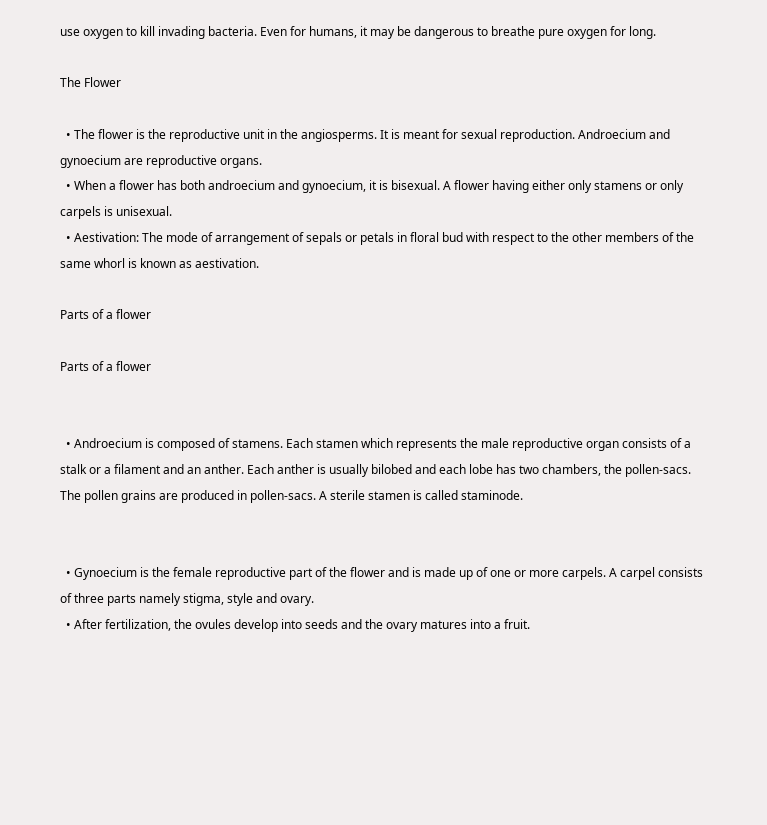use oxygen to kill invading bacteria. Even for humans, it may be dangerous to breathe pure oxygen for long.

The Flower

  • The flower is the reproductive unit in the angiosperms. It is meant for sexual reproduction. Androecium and gynoecium are reproductive organs.
  • When a flower has both androecium and gynoecium, it is bisexual. A flower having either only stamens or only carpels is unisexual.
  • Aestivation: The mode of arrangement of sepals or petals in floral bud with respect to the other members of the same whorl is known as aestivation.

Parts of a flower

Parts of a flower


  • Androecium is composed of stamens. Each stamen which represents the male reproductive organ consists of a stalk or a filament and an anther. Each anther is usually bilobed and each lobe has two chambers, the pollen-sacs. The pollen grains are produced in pollen-sacs. A sterile stamen is called staminode.


  • Gynoecium is the female reproductive part of the flower and is made up of one or more carpels. A carpel consists of three parts namely stigma, style and ovary.
  • After fertilization, the ovules develop into seeds and the ovary matures into a fruit.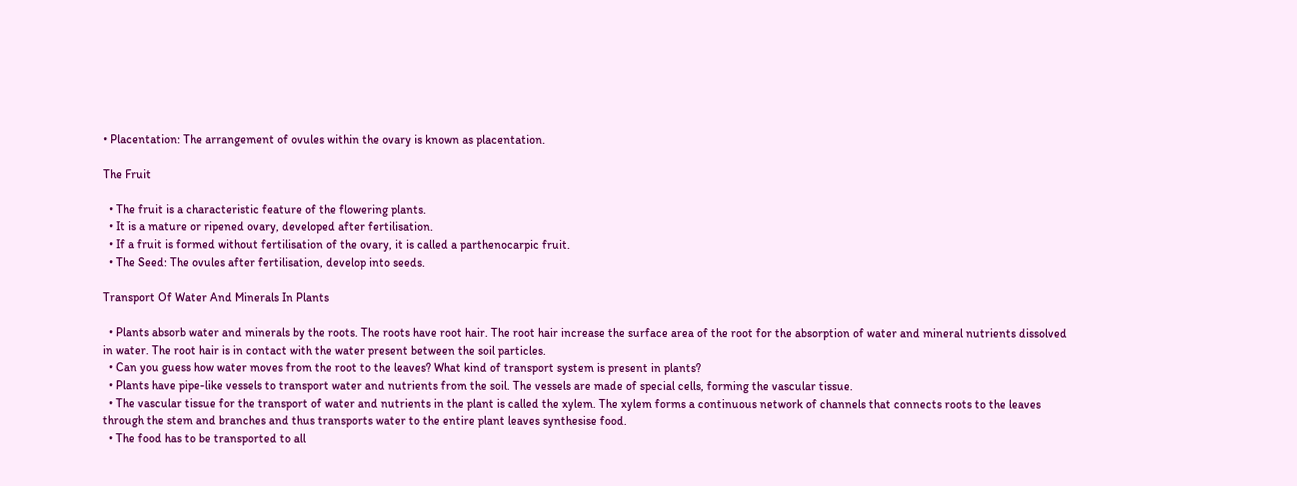• Placentation: The arrangement of ovules within the ovary is known as placentation.

The Fruit

  • The fruit is a characteristic feature of the flowering plants.
  • It is a mature or ripened ovary, developed after fertilisation.
  • If a fruit is formed without fertilisation of the ovary, it is called a parthenocarpic fruit.
  • The Seed: The ovules after fertilisation, develop into seeds.

Transport Of Water And Minerals In Plants

  • Plants absorb water and minerals by the roots. The roots have root hair. The root hair increase the surface area of the root for the absorption of water and mineral nutrients dissolved in water. The root hair is in contact with the water present between the soil particles.
  • Can you guess how water moves from the root to the leaves? What kind of transport system is present in plants?
  • Plants have pipe-like vessels to transport water and nutrients from the soil. The vessels are made of special cells, forming the vascular tissue.
  • The vascular tissue for the transport of water and nutrients in the plant is called the xylem. The xylem forms a continuous network of channels that connects roots to the leaves through the stem and branches and thus transports water to the entire plant leaves synthesise food.
  • The food has to be transported to all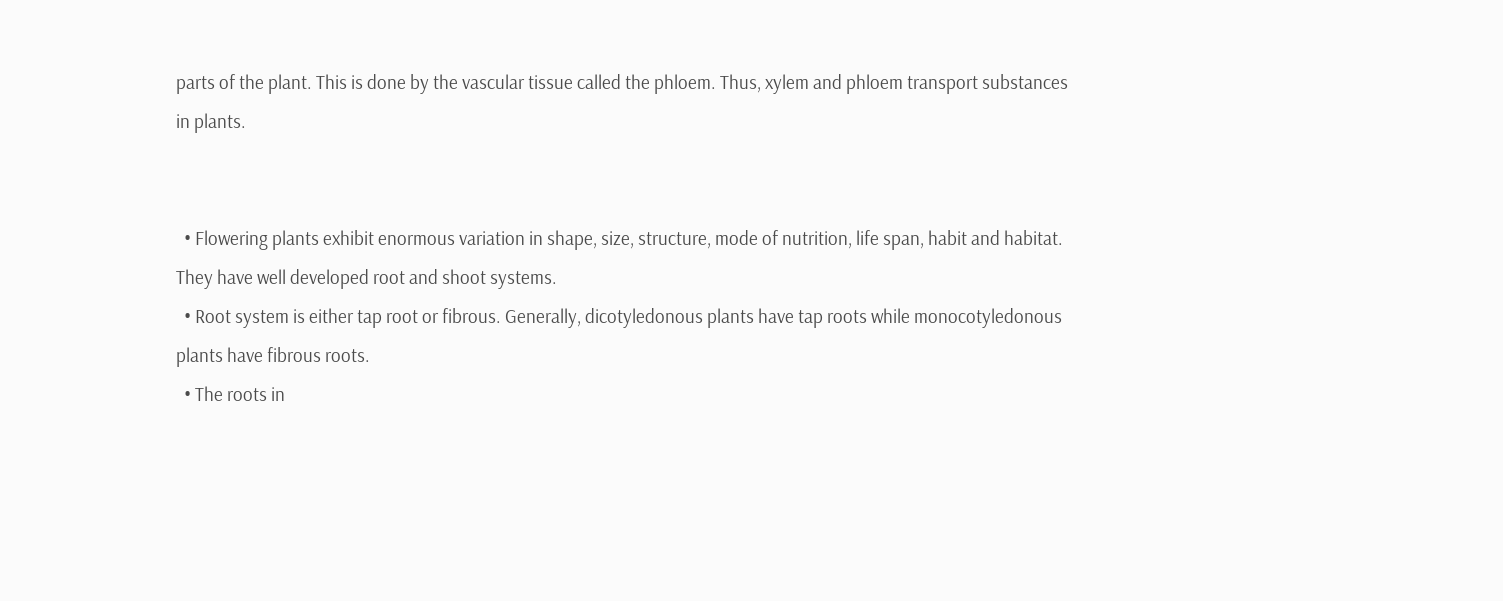parts of the plant. This is done by the vascular tissue called the phloem. Thus, xylem and phloem transport substances in plants.


  • Flowering plants exhibit enormous variation in shape, size, structure, mode of nutrition, life span, habit and habitat. They have well developed root and shoot systems.
  • Root system is either tap root or fibrous. Generally, dicotyledonous plants have tap roots while monocotyledonous plants have fibrous roots.
  • The roots in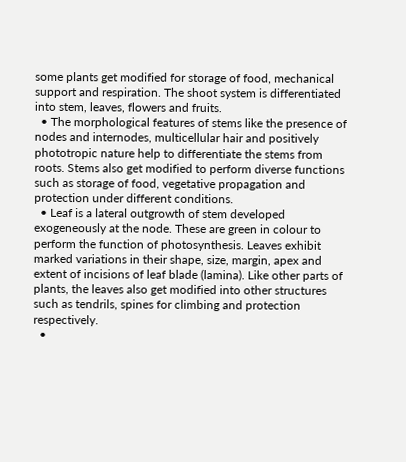some plants get modified for storage of food, mechanical support and respiration. The shoot system is differentiated into stem, leaves, flowers and fruits.
  • The morphological features of stems like the presence of nodes and internodes, multicellular hair and positively phototropic nature help to differentiate the stems from roots. Stems also get modified to perform diverse functions such as storage of food, vegetative propagation and protection under different conditions.
  • Leaf is a lateral outgrowth of stem developed exogeneously at the node. These are green in colour to perform the function of photosynthesis. Leaves exhibit marked variations in their shape, size, margin, apex and extent of incisions of leaf blade (lamina). Like other parts of plants, the leaves also get modified into other structures such as tendrils, spines for climbing and protection respectively.
  •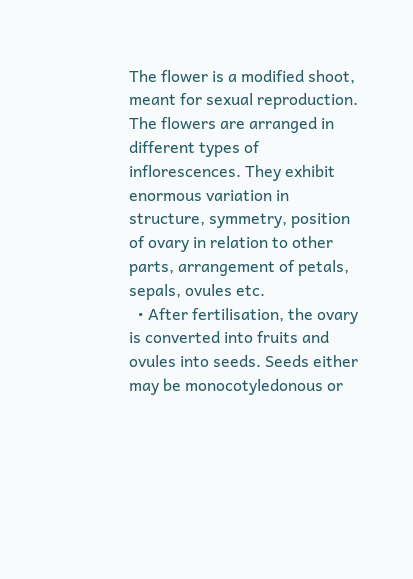The flower is a modified shoot, meant for sexual reproduction. The flowers are arranged in different types of inflorescences. They exhibit enormous variation in structure, symmetry, position of ovary in relation to other parts, arrangement of petals, sepals, ovules etc.
  • After fertilisation, the ovary is converted into fruits and ovules into seeds. Seeds either may be monocotyledonous or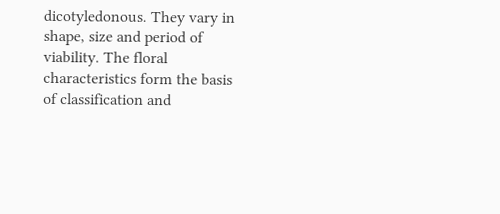dicotyledonous. They vary in shape, size and period of viability. The floral characteristics form the basis of classification and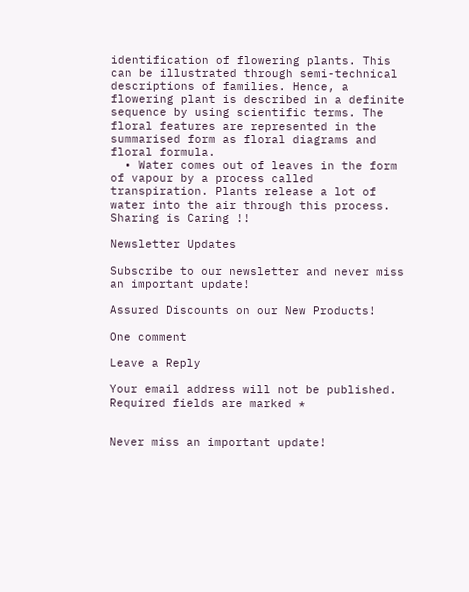identification of flowering plants. This can be illustrated through semi-technical descriptions of families. Hence, a flowering plant is described in a definite sequence by using scientific terms. The floral features are represented in the summarised form as floral diagrams and floral formula.
  • Water comes out of leaves in the form of vapour by a process called transpiration. Plants release a lot of water into the air through this process.
Sharing is Caring !!

Newsletter Updates

Subscribe to our newsletter and never miss an important update!

Assured Discounts on our New Products!

One comment

Leave a Reply

Your email address will not be published. Required fields are marked *


Never miss an important update!